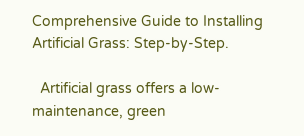Comprehensive Guide to Installing Artificial Grass: Step-by-Step.

  Artificial grass offers a low-maintenance, green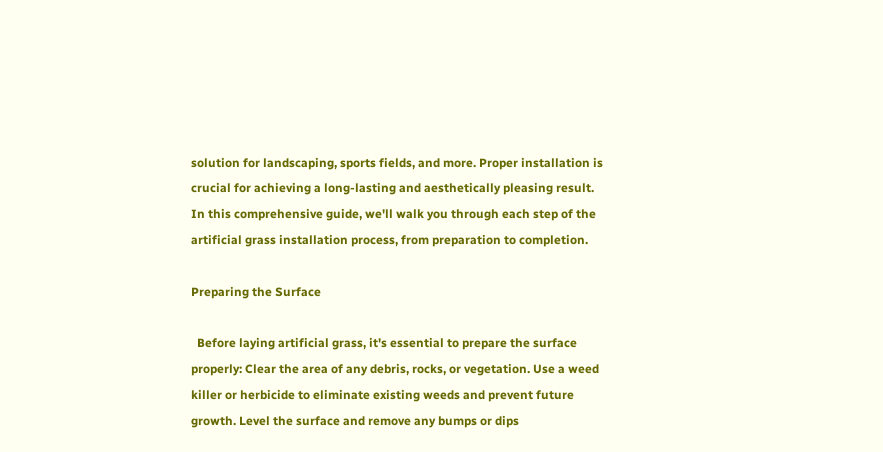solution for landscaping, sports fields, and more. Proper installation is crucial for achieving a long-lasting and aesthetically pleasing result. In this comprehensive guide, we'll walk you through each step of the artificial grass installation process, from preparation to completion.

Preparing the Surface

  Before laying artificial grass, it's essential to prepare the surface properly: Clear the area of any debris, rocks, or vegetation. Use a weed killer or herbicide to eliminate existing weeds and prevent future growth. Level the surface and remove any bumps or dips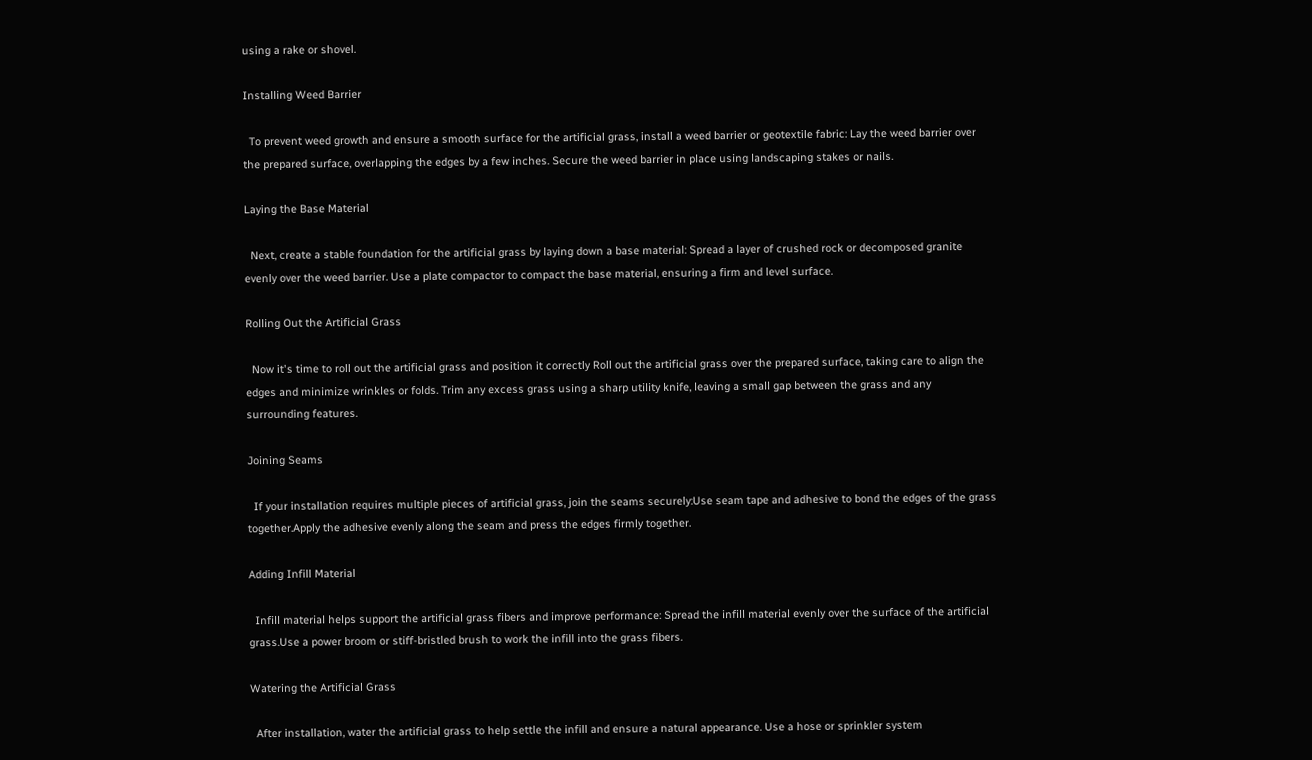using a rake or shovel.

Installing Weed Barrier

  To prevent weed growth and ensure a smooth surface for the artificial grass, install a weed barrier or geotextile fabric: Lay the weed barrier over the prepared surface, overlapping the edges by a few inches. Secure the weed barrier in place using landscaping stakes or nails.

Laying the Base Material

  Next, create a stable foundation for the artificial grass by laying down a base material: Spread a layer of crushed rock or decomposed granite evenly over the weed barrier. Use a plate compactor to compact the base material, ensuring a firm and level surface.

Rolling Out the Artificial Grass

  Now it's time to roll out the artificial grass and position it correctly Roll out the artificial grass over the prepared surface, taking care to align the edges and minimize wrinkles or folds. Trim any excess grass using a sharp utility knife, leaving a small gap between the grass and any surrounding features.

Joining Seams

  If your installation requires multiple pieces of artificial grass, join the seams securely:Use seam tape and adhesive to bond the edges of the grass together.Apply the adhesive evenly along the seam and press the edges firmly together.

Adding Infill Material

  Infill material helps support the artificial grass fibers and improve performance: Spread the infill material evenly over the surface of the artificial grass.Use a power broom or stiff-bristled brush to work the infill into the grass fibers.

Watering the Artificial Grass

  After installation, water the artificial grass to help settle the infill and ensure a natural appearance. Use a hose or sprinkler system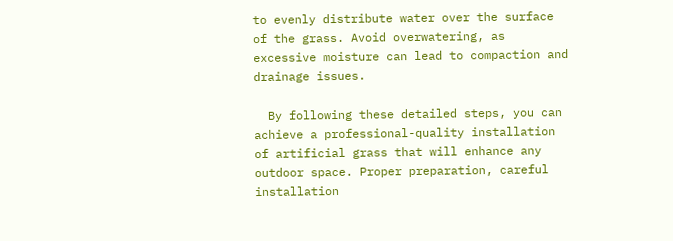to evenly distribute water over the surface of the grass. Avoid overwatering, as excessive moisture can lead to compaction and drainage issues.

  By following these detailed steps, you can achieve a professional-quality installation of artificial grass that will enhance any outdoor space. Proper preparation, careful installation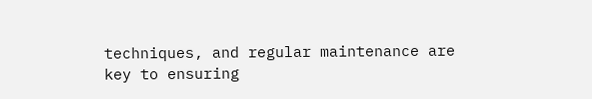techniques, and regular maintenance are key to ensuring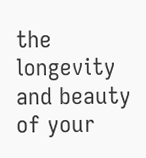the longevity and beauty of your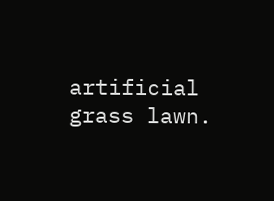artificial grass lawn.